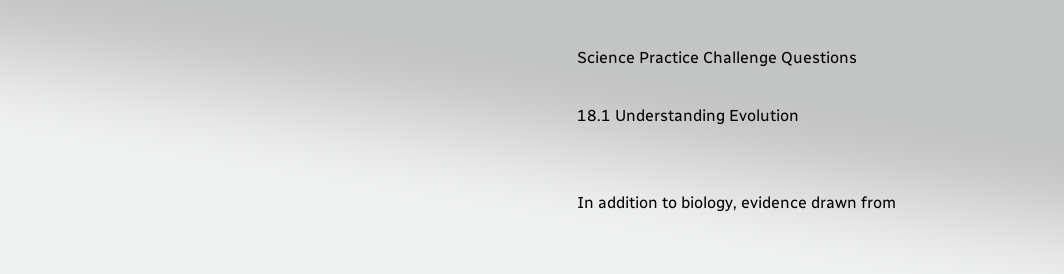Science Practice Challenge Questions

18.1 Understanding Evolution


In addition to biology, evidence drawn from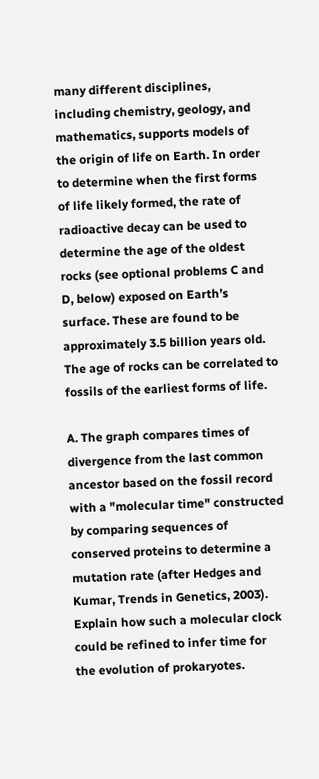many different disciplines, including chemistry, geology, and mathematics, supports models of the origin of life on Earth. In order to determine when the first forms of life likely formed, the rate of radioactive decay can be used to determine the age of the oldest rocks (see optional problems C and D, below) exposed on Earth’s surface. These are found to be approximately 3.5 billion years old. The age of rocks can be correlated to fossils of the earliest forms of life.

A. The graph compares times of divergence from the last common ancestor based on the fossil record with a "molecular time" constructed by comparing sequences of conserved proteins to determine a mutation rate (after Hedges and Kumar, Trends in Genetics, 2003). Explain how such a molecular clock could be refined to infer time for the evolution of prokaryotes.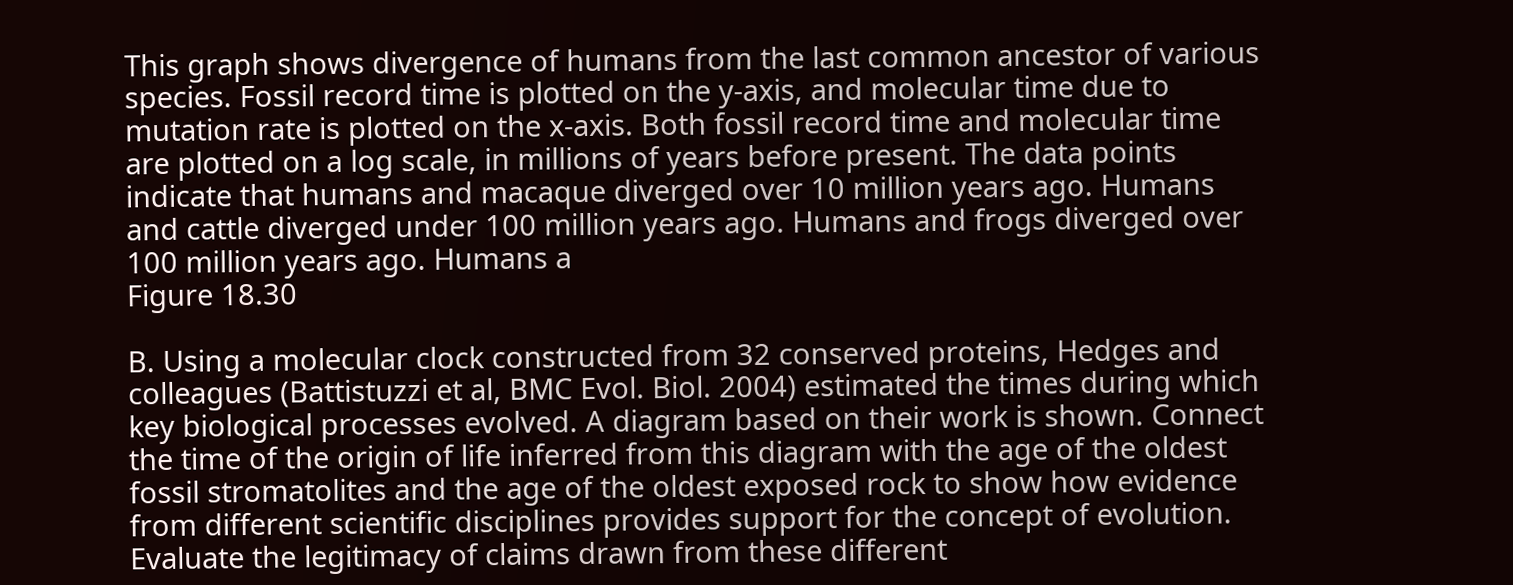This graph shows divergence of humans from the last common ancestor of various species. Fossil record time is plotted on the y-axis, and molecular time due to mutation rate is plotted on the x-axis. Both fossil record time and molecular time are plotted on a log scale, in millions of years before present. The data points indicate that humans and macaque diverged over 10 million years ago. Humans and cattle diverged under 100 million years ago. Humans and frogs diverged over 100 million years ago. Humans a
Figure 18.30

B. Using a molecular clock constructed from 32 conserved proteins, Hedges and colleagues (Battistuzzi et al, BMC Evol. Biol. 2004) estimated the times during which key biological processes evolved. A diagram based on their work is shown. Connect the time of the origin of life inferred from this diagram with the age of the oldest fossil stromatolites and the age of the oldest exposed rock to show how evidence from different scientific disciplines provides support for the concept of evolution. Evaluate the legitimacy of claims drawn from these different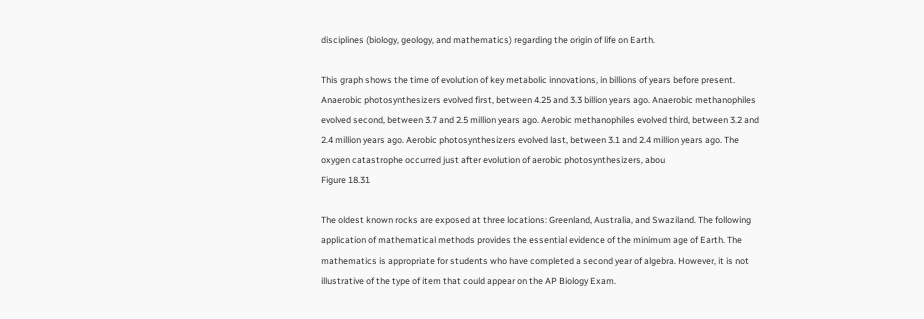disciplines (biology, geology, and mathematics) regarding the origin of life on Earth.

This graph shows the time of evolution of key metabolic innovations, in billions of years before present. Anaerobic photosynthesizers evolved first, between 4.25 and 3.3 billion years ago. Anaerobic methanophiles evolved second, between 3.7 and 2.5 million years ago. Aerobic methanophiles evolved third, between 3.2 and 2.4 million years ago. Aerobic photosynthesizers evolved last, between 3.1 and 2.4 million years ago. The oxygen catastrophe occurred just after evolution of aerobic photosynthesizers, abou
Figure 18.31

The oldest known rocks are exposed at three locations: Greenland, Australia, and Swaziland. The following application of mathematical methods provides the essential evidence of the minimum age of Earth. The mathematics is appropriate for students who have completed a second year of algebra. However, it is not illustrative of the type of item that could appear on the AP Biology Exam.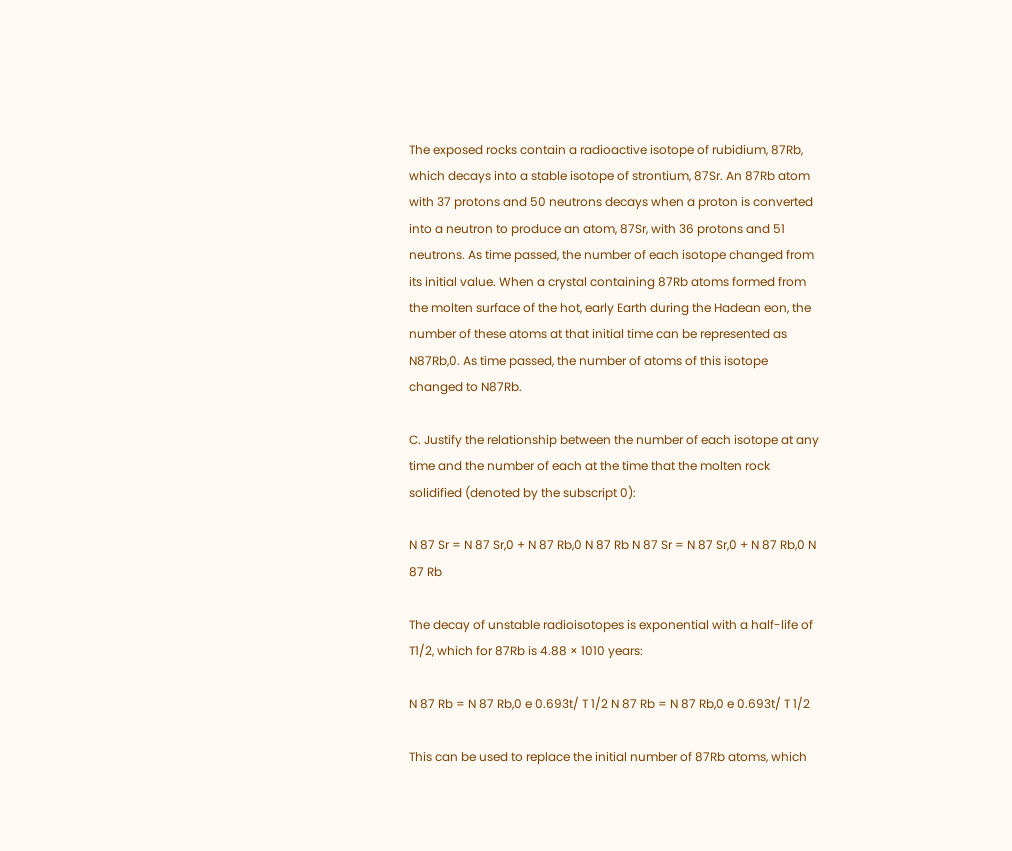The exposed rocks contain a radioactive isotope of rubidium, 87Rb, which decays into a stable isotope of strontium, 87Sr. An 87Rb atom with 37 protons and 50 neutrons decays when a proton is converted into a neutron to produce an atom, 87Sr, with 36 protons and 51 neutrons. As time passed, the number of each isotope changed from its initial value. When a crystal containing 87Rb atoms formed from the molten surface of the hot, early Earth during the Hadean eon, the number of these atoms at that initial time can be represented as N87Rb,0. As time passed, the number of atoms of this isotope changed to N87Rb.

C. Justify the relationship between the number of each isotope at any time and the number of each at the time that the molten rock solidified (denoted by the subscript 0):

N 87 Sr = N 87 Sr,0 + N 87 Rb,0 N 87 Rb N 87 Sr = N 87 Sr,0 + N 87 Rb,0 N 87 Rb

The decay of unstable radioisotopes is exponential with a half-life of T1/2, which for 87Rb is 4.88 × 1010 years:

N 87 Rb = N 87 Rb,0 e 0.693t/ T 1/2 N 87 Rb = N 87 Rb,0 e 0.693t/ T 1/2

This can be used to replace the initial number of 87Rb atoms, which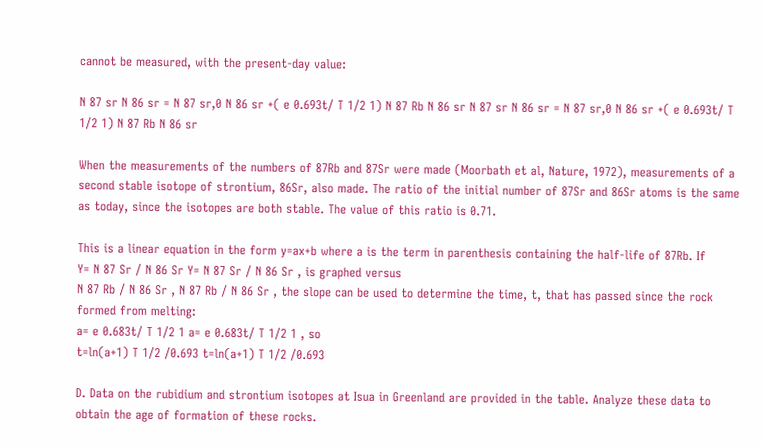cannot be measured, with the present-day value:

N 87 sr N 86 sr = N 87 sr,0 N 86 sr +( e 0.693t/ T 1/2 1) N 87 Rb N 86 sr N 87 sr N 86 sr = N 87 sr,0 N 86 sr +( e 0.693t/ T 1/2 1) N 87 Rb N 86 sr

When the measurements of the numbers of 87Rb and 87Sr were made (Moorbath et al, Nature, 1972), measurements of a second stable isotope of strontium, 86Sr, also made. The ratio of the initial number of 87Sr and 86Sr atoms is the same as today, since the isotopes are both stable. The value of this ratio is 0.71.

This is a linear equation in the form y=ax+b where a is the term in parenthesis containing the half-life of 87Rb. If
Y= N 87 Sr / N 86 Sr Y= N 87 Sr / N 86 Sr , is graphed versus
N 87 Rb / N 86 Sr , N 87 Rb / N 86 Sr , the slope can be used to determine the time, t, that has passed since the rock formed from melting:
a= e 0.683t/ T 1/2 1 a= e 0.683t/ T 1/2 1 , so
t=ln(a+1) T 1/2 /0.693 t=ln(a+1) T 1/2 /0.693

D. Data on the rubidium and strontium isotopes at Isua in Greenland are provided in the table. Analyze these data to obtain the age of formation of these rocks.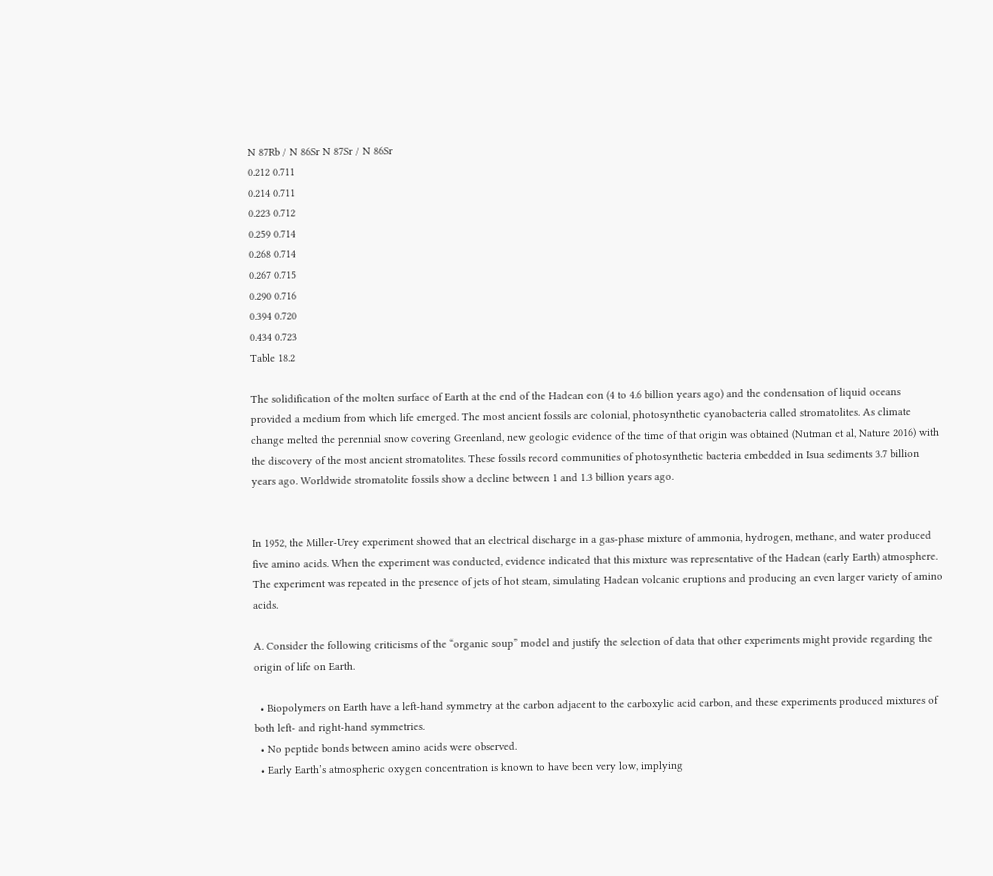N 87Rb / N 86Sr N 87Sr / N 86Sr
0.212 0.711
0.214 0.711
0.223 0.712
0.259 0.714
0.268 0.714
0.267 0.715
0.290 0.716
0.394 0.720
0.434 0.723
Table 18.2

The solidification of the molten surface of Earth at the end of the Hadean eon (4 to 4.6 billion years ago) and the condensation of liquid oceans provided a medium from which life emerged. The most ancient fossils are colonial, photosynthetic cyanobacteria called stromatolites. As climate change melted the perennial snow covering Greenland, new geologic evidence of the time of that origin was obtained (Nutman et al, Nature 2016) with the discovery of the most ancient stromatolites. These fossils record communities of photosynthetic bacteria embedded in Isua sediments 3.7 billion years ago. Worldwide stromatolite fossils show a decline between 1 and 1.3 billion years ago.


In 1952, the Miller-Urey experiment showed that an electrical discharge in a gas-phase mixture of ammonia, hydrogen, methane, and water produced five amino acids. When the experiment was conducted, evidence indicated that this mixture was representative of the Hadean (early Earth) atmosphere. The experiment was repeated in the presence of jets of hot steam, simulating Hadean volcanic eruptions and producing an even larger variety of amino acids.

A. Consider the following criticisms of the “organic soup” model and justify the selection of data that other experiments might provide regarding the origin of life on Earth.

  • Biopolymers on Earth have a left-hand symmetry at the carbon adjacent to the carboxylic acid carbon, and these experiments produced mixtures of both left- and right-hand symmetries.
  • No peptide bonds between amino acids were observed.
  • Early Earth’s atmospheric oxygen concentration is known to have been very low, implying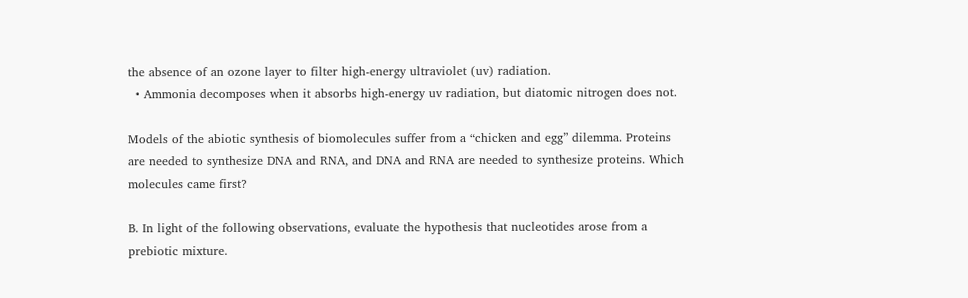the absence of an ozone layer to filter high-energy ultraviolet (uv) radiation.
  • Ammonia decomposes when it absorbs high-energy uv radiation, but diatomic nitrogen does not.

Models of the abiotic synthesis of biomolecules suffer from a “chicken and egg” dilemma. Proteins are needed to synthesize DNA and RNA, and DNA and RNA are needed to synthesize proteins. Which molecules came first?

B. In light of the following observations, evaluate the hypothesis that nucleotides arose from a prebiotic mixture.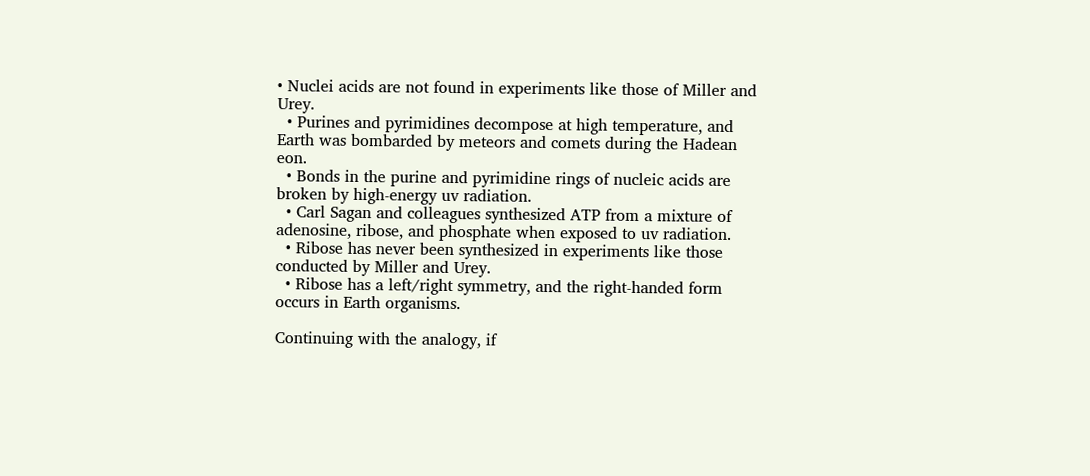• Nuclei acids are not found in experiments like those of Miller and Urey.
  • Purines and pyrimidines decompose at high temperature, and Earth was bombarded by meteors and comets during the Hadean eon.
  • Bonds in the purine and pyrimidine rings of nucleic acids are broken by high-energy uv radiation.
  • Carl Sagan and colleagues synthesized ATP from a mixture of adenosine, ribose, and phosphate when exposed to uv radiation.
  • Ribose has never been synthesized in experiments like those conducted by Miller and Urey.
  • Ribose has a left/right symmetry, and the right-handed form occurs in Earth organisms.

Continuing with the analogy, if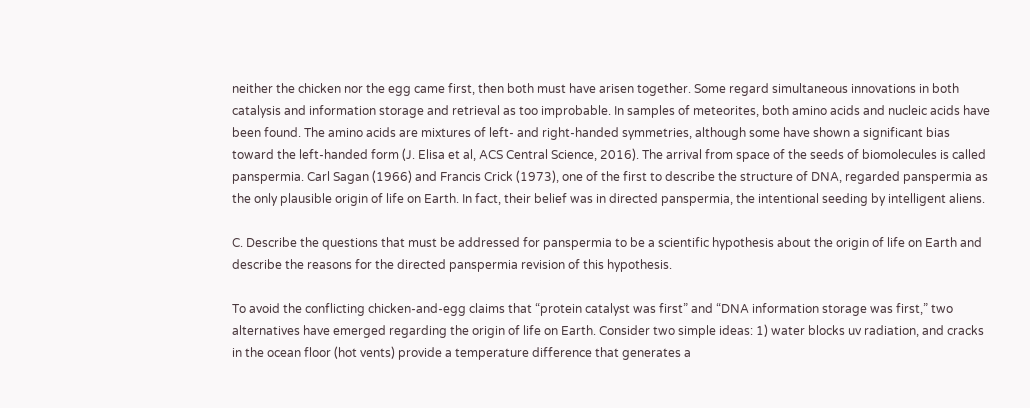neither the chicken nor the egg came first, then both must have arisen together. Some regard simultaneous innovations in both catalysis and information storage and retrieval as too improbable. In samples of meteorites, both amino acids and nucleic acids have been found. The amino acids are mixtures of left- and right-handed symmetries, although some have shown a significant bias toward the left-handed form (J. Elisa et al, ACS Central Science, 2016). The arrival from space of the seeds of biomolecules is called panspermia. Carl Sagan (1966) and Francis Crick (1973), one of the first to describe the structure of DNA, regarded panspermia as the only plausible origin of life on Earth. In fact, their belief was in directed panspermia, the intentional seeding by intelligent aliens.

C. Describe the questions that must be addressed for panspermia to be a scientific hypothesis about the origin of life on Earth and describe the reasons for the directed panspermia revision of this hypothesis.

To avoid the conflicting chicken-and-egg claims that “protein catalyst was first” and “DNA information storage was first,” two alternatives have emerged regarding the origin of life on Earth. Consider two simple ideas: 1) water blocks uv radiation, and cracks in the ocean floor (hot vents) provide a temperature difference that generates a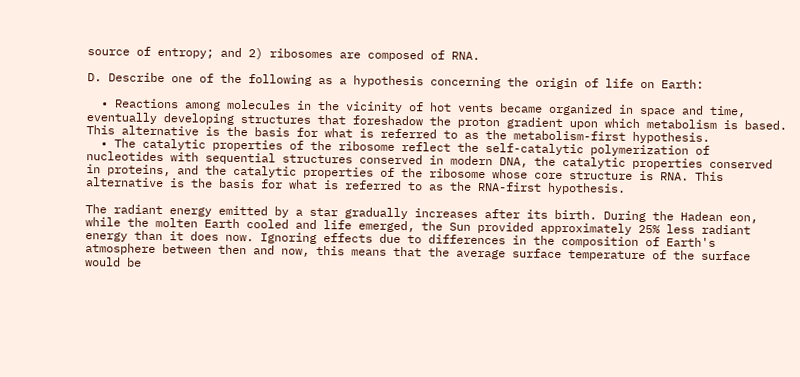source of entropy; and 2) ribosomes are composed of RNA.

D. Describe one of the following as a hypothesis concerning the origin of life on Earth:

  • Reactions among molecules in the vicinity of hot vents became organized in space and time, eventually developing structures that foreshadow the proton gradient upon which metabolism is based. This alternative is the basis for what is referred to as the metabolism-first hypothesis.
  • The catalytic properties of the ribosome reflect the self-catalytic polymerization of nucleotides with sequential structures conserved in modern DNA, the catalytic properties conserved in proteins, and the catalytic properties of the ribosome whose core structure is RNA. This alternative is the basis for what is referred to as the RNA-first hypothesis.

The radiant energy emitted by a star gradually increases after its birth. During the Hadean eon, while the molten Earth cooled and life emerged, the Sun provided approximately 25% less radiant energy than it does now. Ignoring effects due to differences in the composition of Earth's atmosphere between then and now, this means that the average surface temperature of the surface would be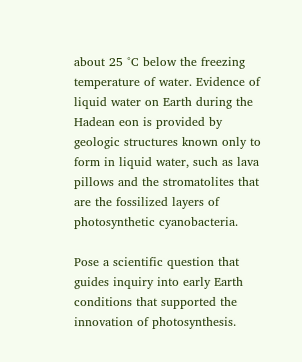about 25 °C below the freezing temperature of water. Evidence of liquid water on Earth during the Hadean eon is provided by geologic structures known only to form in liquid water, such as lava pillows and the stromatolites that are the fossilized layers of photosynthetic cyanobacteria.

Pose a scientific question that guides inquiry into early Earth conditions that supported the innovation of photosynthesis.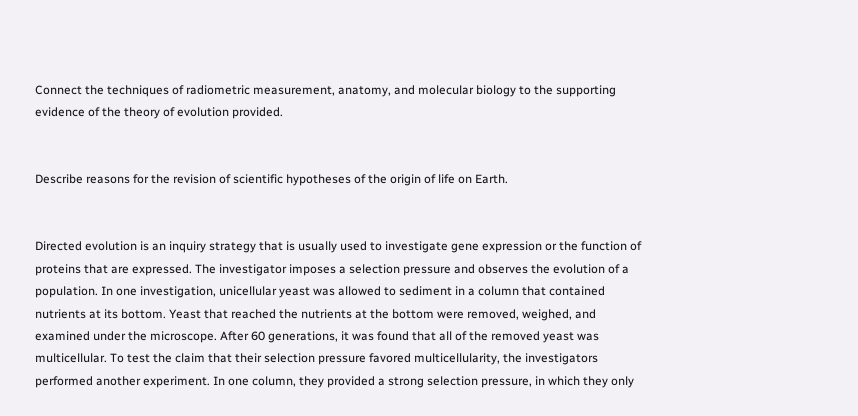Connect the techniques of radiometric measurement, anatomy, and molecular biology to the supporting evidence of the theory of evolution provided.


Describe reasons for the revision of scientific hypotheses of the origin of life on Earth.


Directed evolution is an inquiry strategy that is usually used to investigate gene expression or the function of proteins that are expressed. The investigator imposes a selection pressure and observes the evolution of a population. In one investigation, unicellular yeast was allowed to sediment in a column that contained nutrients at its bottom. Yeast that reached the nutrients at the bottom were removed, weighed, and examined under the microscope. After 60 generations, it was found that all of the removed yeast was multicellular. To test the claim that their selection pressure favored multicellularity, the investigators performed another experiment. In one column, they provided a strong selection pressure, in which they only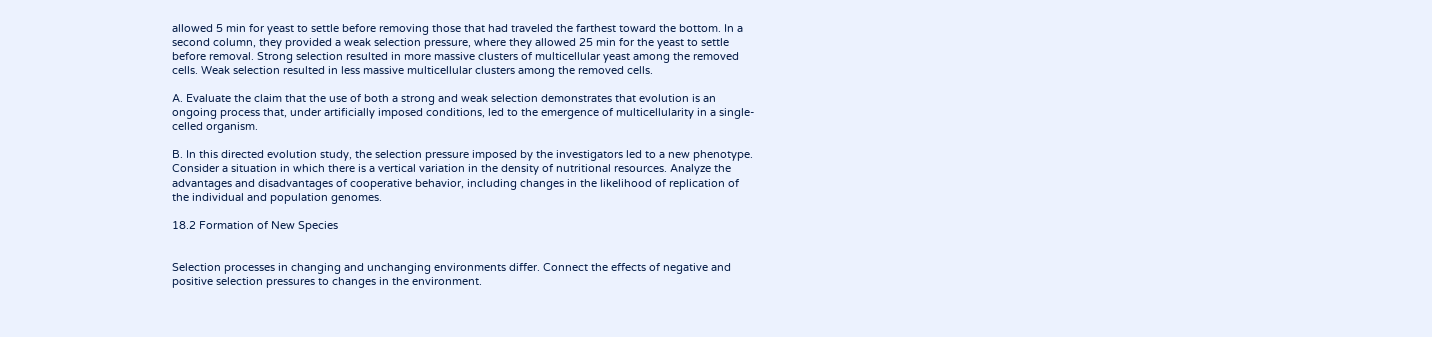allowed 5 min for yeast to settle before removing those that had traveled the farthest toward the bottom. In a second column, they provided a weak selection pressure, where they allowed 25 min for the yeast to settle before removal. Strong selection resulted in more massive clusters of multicellular yeast among the removed cells. Weak selection resulted in less massive multicellular clusters among the removed cells.

A. Evaluate the claim that the use of both a strong and weak selection demonstrates that evolution is an ongoing process that, under artificially imposed conditions, led to the emergence of multicellularity in a single-celled organism.

B. In this directed evolution study, the selection pressure imposed by the investigators led to a new phenotype. Consider a situation in which there is a vertical variation in the density of nutritional resources. Analyze the advantages and disadvantages of cooperative behavior, including changes in the likelihood of replication of the individual and population genomes.

18.2 Formation of New Species


Selection processes in changing and unchanging environments differ. Connect the effects of negative and positive selection pressures to changes in the environment.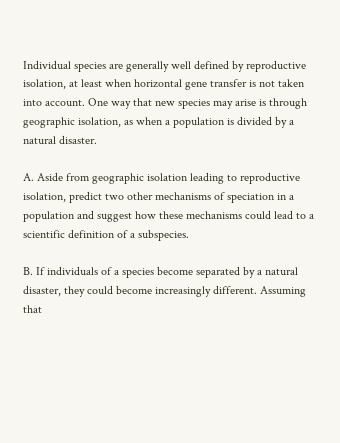Individual species are generally well defined by reproductive isolation, at least when horizontal gene transfer is not taken into account. One way that new species may arise is through geographic isolation, as when a population is divided by a natural disaster.

A. Aside from geographic isolation leading to reproductive isolation, predict two other mechanisms of speciation in a population and suggest how these mechanisms could lead to a scientific definition of a subspecies.

B. If individuals of a species become separated by a natural disaster, they could become increasingly different. Assuming that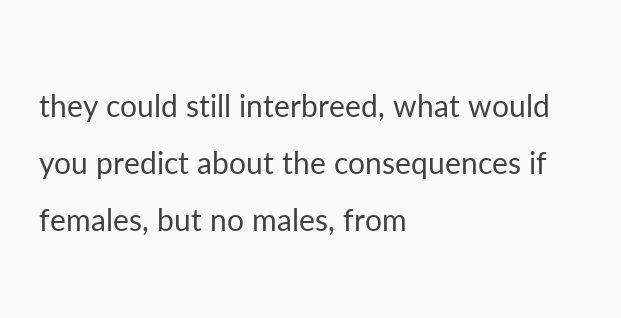they could still interbreed, what would you predict about the consequences if females, but no males, from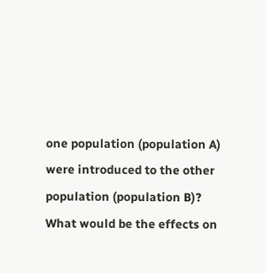one population (population A) were introduced to the other population (population B)? What would be the effects on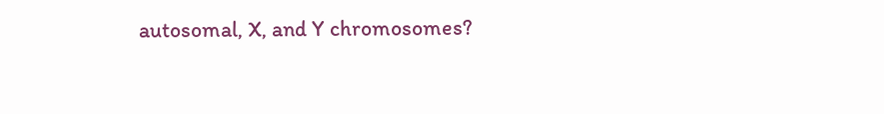autosomal, X, and Y chromosomes?